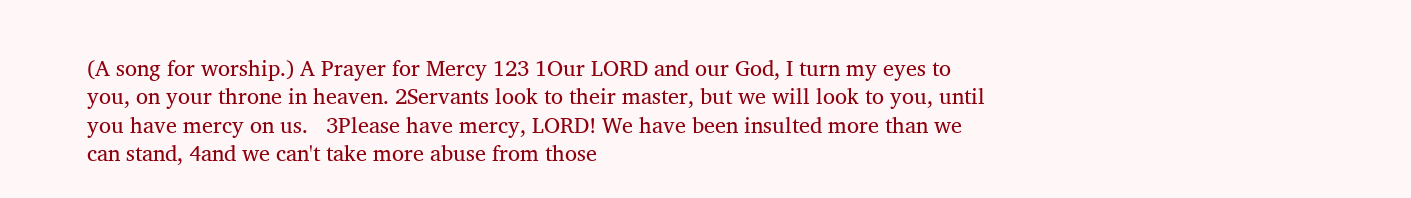(A song for worship.) A Prayer for Mercy 123 1Our LORD and our God, I turn my eyes to you, on your throne in heaven. 2Servants look to their master, but we will look to you, until you have mercy on us.   3Please have mercy, LORD! We have been insulted more than we can stand, 4and we can't take more abuse from those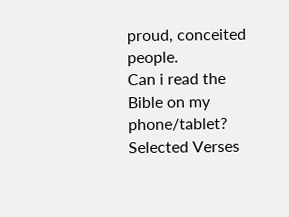proud, conceited people.
Can i read the Bible on my phone/tablet?
Selected Verses